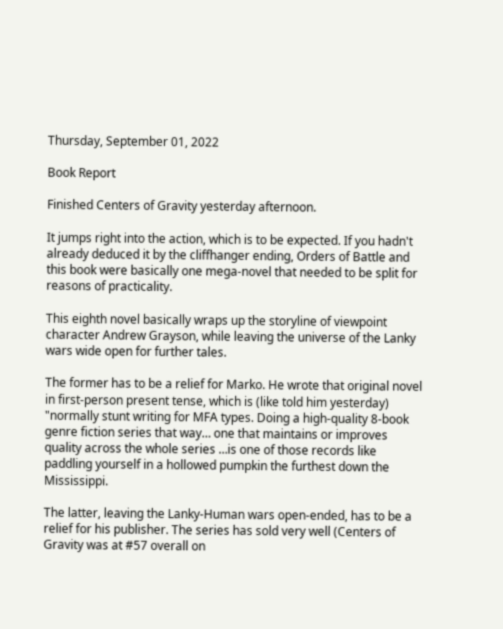Thursday, September 01, 2022

Book Report

Finished Centers of Gravity yesterday afternoon.

It jumps right into the action, which is to be expected. If you hadn't already deduced it by the cliffhanger ending, Orders of Battle and this book were basically one mega-novel that needed to be split for reasons of practicality.

This eighth novel basically wraps up the storyline of viewpoint character Andrew Grayson, while leaving the universe of the Lanky wars wide open for further tales.

The former has to be a relief for Marko. He wrote that original novel in first-person present tense, which is (like told him yesterday)  "normally stunt writing for MFA types. Doing a high-quality 8-book genre fiction series that way… one that maintains or improves quality across the whole series …is one of those records like paddling yourself in a hollowed pumpkin the furthest down the Mississippi.

The latter, leaving the Lanky-Human wars open-ended, has to be a relief for his publisher. The series has sold very well (Centers of Gravity was at #57 overall on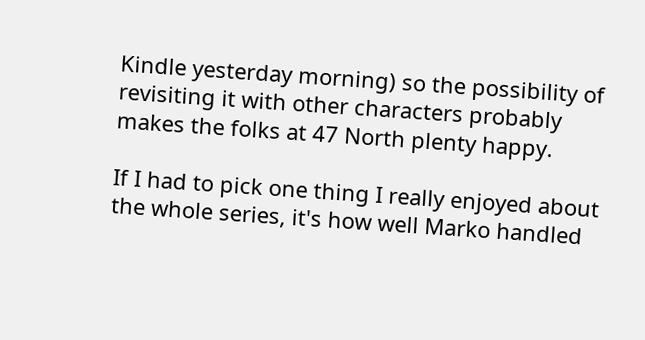Kindle yesterday morning) so the possibility of revisiting it with other characters probably makes the folks at 47 North plenty happy.

If I had to pick one thing I really enjoyed about the whole series, it's how well Marko handled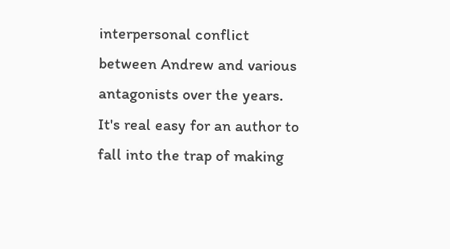interpersonal conflict between Andrew and various antagonists over the years. It's real easy for an author to fall into the trap of making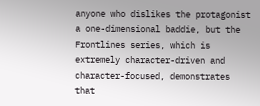anyone who dislikes the protagonist a one-dimensional baddie, but the Frontlines series, which is extremely character-driven and character-focused, demonstrates that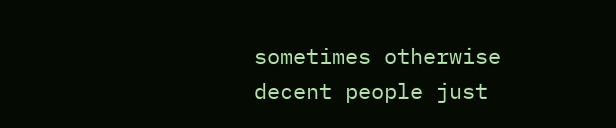sometimes otherwise decent people just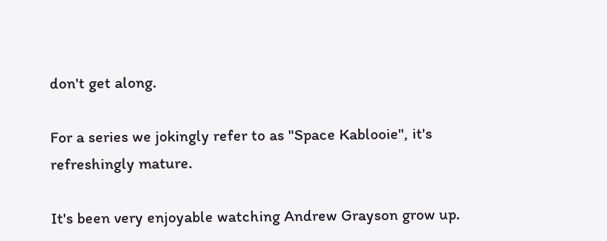don't get along.

For a series we jokingly refer to as "Space Kablooie", it's refreshingly mature.

It's been very enjoyable watching Andrew Grayson grow up.